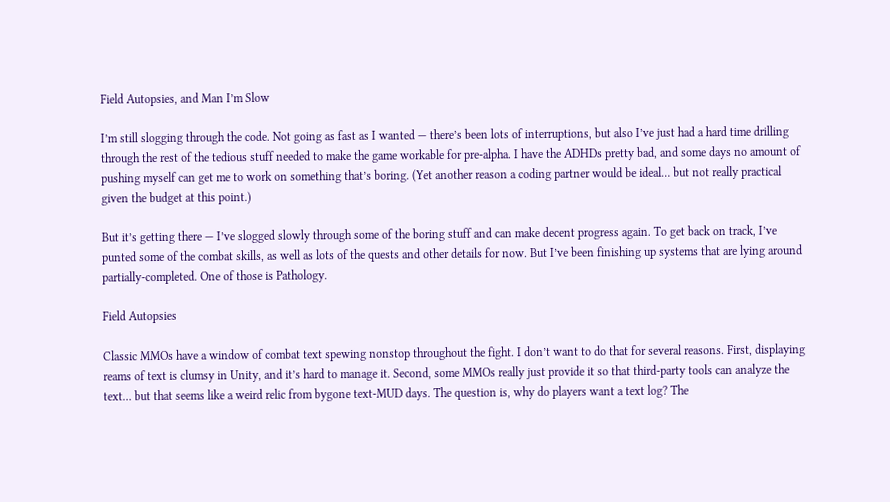Field Autopsies, and Man I’m Slow

I’m still slogging through the code. Not going as fast as I wanted — there’s been lots of interruptions, but also I’ve just had a hard time drilling through the rest of the tedious stuff needed to make the game workable for pre-alpha. I have the ADHDs pretty bad, and some days no amount of pushing myself can get me to work on something that’s boring. (Yet another reason a coding partner would be ideal… but not really practical given the budget at this point.)

But it’s getting there — I’ve slogged slowly through some of the boring stuff and can make decent progress again. To get back on track, I’ve punted some of the combat skills, as well as lots of the quests and other details for now. But I’ve been finishing up systems that are lying around partially-completed. One of those is Pathology.

Field Autopsies

Classic MMOs have a window of combat text spewing nonstop throughout the fight. I don’t want to do that for several reasons. First, displaying reams of text is clumsy in Unity, and it’s hard to manage it. Second, some MMOs really just provide it so that third-party tools can analyze the text… but that seems like a weird relic from bygone text-MUD days. The question is, why do players want a text log? The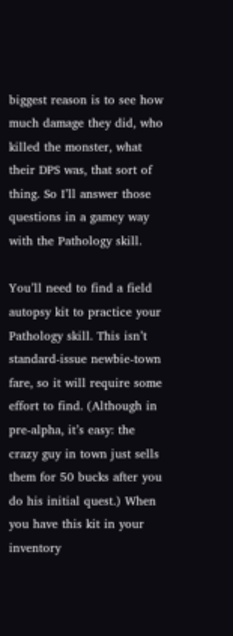biggest reason is to see how much damage they did, who killed the monster, what their DPS was, that sort of thing. So I’ll answer those questions in a gamey way with the Pathology skill.

You’ll need to find a field autopsy kit to practice your Pathology skill. This isn’t standard-issue newbie-town fare, so it will require some effort to find. (Although in pre-alpha, it’s easy: the crazy guy in town just sells them for 50 bucks after you do his initial quest.) When you have this kit in your inventory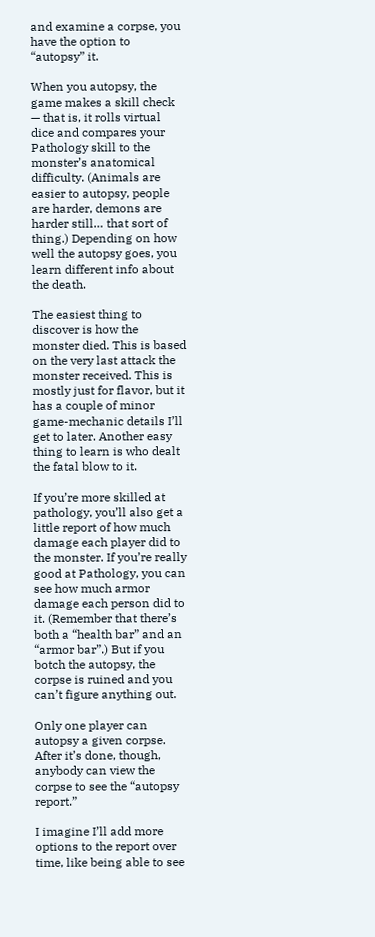and examine a corpse, you have the option to “autopsy” it.

When you autopsy, the game makes a skill check — that is, it rolls virtual dice and compares your Pathology skill to the monster’s anatomical difficulty. (Animals are easier to autopsy, people are harder, demons are harder still… that sort of thing.) Depending on how well the autopsy goes, you learn different info about the death.

The easiest thing to discover is how the monster died. This is based on the very last attack the monster received. This is mostly just for flavor, but it has a couple of minor game-mechanic details I’ll get to later. Another easy thing to learn is who dealt the fatal blow to it.

If you’re more skilled at pathology, you’ll also get a little report of how much damage each player did to the monster. If you’re really good at Pathology, you can see how much armor damage each person did to it. (Remember that there’s both a “health bar” and an “armor bar”.) But if you botch the autopsy, the corpse is ruined and you can’t figure anything out.

Only one player can autopsy a given corpse. After it’s done, though, anybody can view the corpse to see the “autopsy report.”

I imagine I’ll add more options to the report over time, like being able to see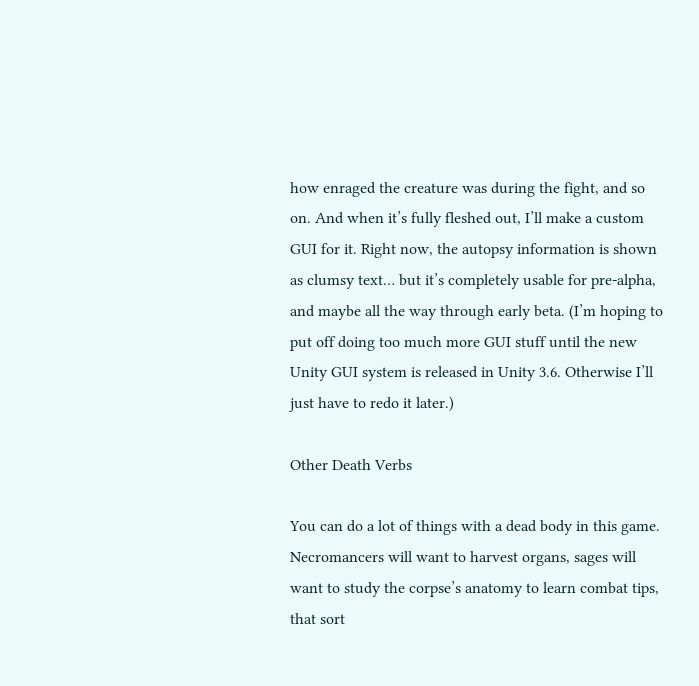how enraged the creature was during the fight, and so on. And when it’s fully fleshed out, I’ll make a custom GUI for it. Right now, the autopsy information is shown as clumsy text… but it’s completely usable for pre-alpha, and maybe all the way through early beta. (I’m hoping to put off doing too much more GUI stuff until the new Unity GUI system is released in Unity 3.6. Otherwise I’ll just have to redo it later.)

Other Death Verbs

You can do a lot of things with a dead body in this game. Necromancers will want to harvest organs, sages will want to study the corpse’s anatomy to learn combat tips, that sort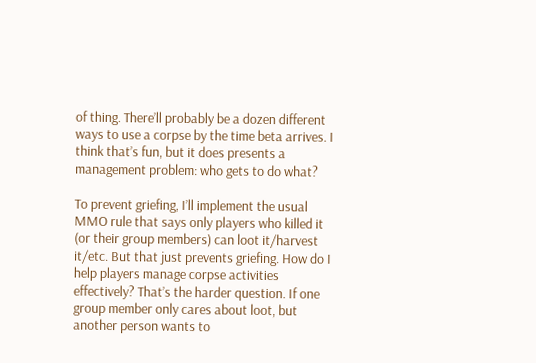of thing. There’ll probably be a dozen different ways to use a corpse by the time beta arrives. I think that’s fun, but it does presents a management problem: who gets to do what?

To prevent griefing, I’ll implement the usual MMO rule that says only players who killed it (or their group members) can loot it/harvest it/etc. But that just prevents griefing. How do I help players manage corpse activities effectively? That’s the harder question. If one group member only cares about loot, but another person wants to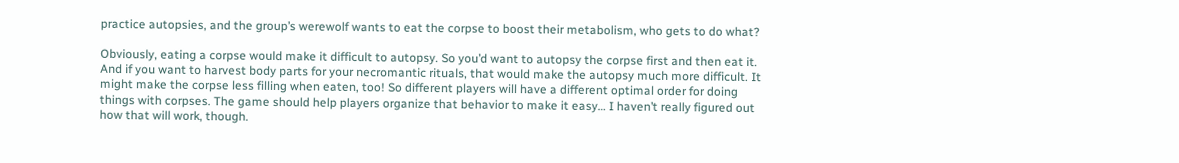practice autopsies, and the group’s werewolf wants to eat the corpse to boost their metabolism, who gets to do what?

Obviously, eating a corpse would make it difficult to autopsy. So you’d want to autopsy the corpse first and then eat it. And if you want to harvest body parts for your necromantic rituals, that would make the autopsy much more difficult. It might make the corpse less filling when eaten, too! So different players will have a different optimal order for doing things with corpses. The game should help players organize that behavior to make it easy… I haven’t really figured out how that will work, though.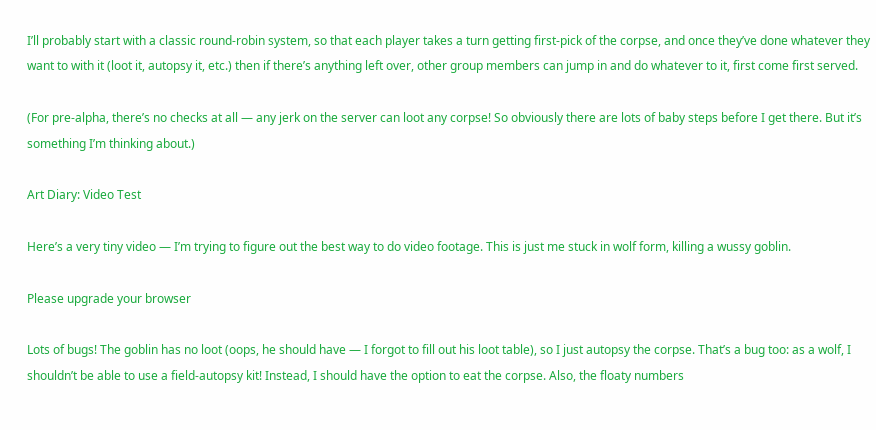I’ll probably start with a classic round-robin system, so that each player takes a turn getting first-pick of the corpse, and once they’ve done whatever they want to with it (loot it, autopsy it, etc.) then if there’s anything left over, other group members can jump in and do whatever to it, first come first served.

(For pre-alpha, there’s no checks at all — any jerk on the server can loot any corpse! So obviously there are lots of baby steps before I get there. But it’s something I’m thinking about.)

Art Diary: Video Test

Here’s a very tiny video — I’m trying to figure out the best way to do video footage. This is just me stuck in wolf form, killing a wussy goblin.

Please upgrade your browser

Lots of bugs! The goblin has no loot (oops, he should have — I forgot to fill out his loot table), so I just autopsy the corpse. That’s a bug too: as a wolf, I shouldn’t be able to use a field-autopsy kit! Instead, I should have the option to eat the corpse. Also, the floaty numbers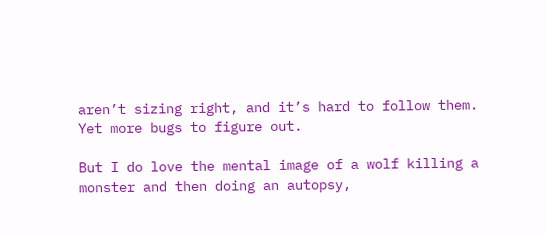aren’t sizing right, and it’s hard to follow them. Yet more bugs to figure out.

But I do love the mental image of a wolf killing a monster and then doing an autopsy,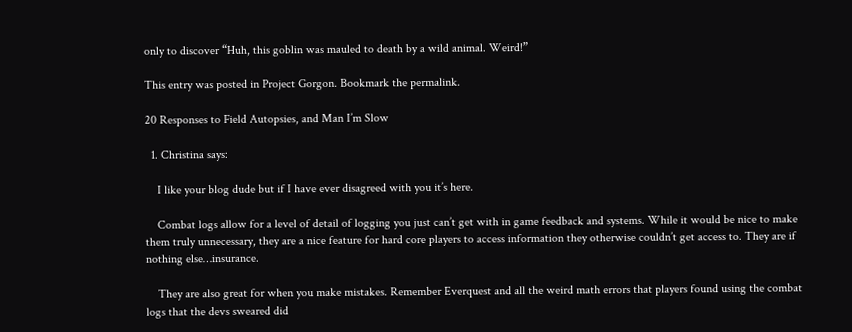only to discover “Huh, this goblin was mauled to death by a wild animal. Weird!”

This entry was posted in Project Gorgon. Bookmark the permalink.

20 Responses to Field Autopsies, and Man I’m Slow

  1. Christina says:

    I like your blog dude but if I have ever disagreed with you it’s here.

    Combat logs allow for a level of detail of logging you just can’t get with in game feedback and systems. While it would be nice to make them truly unnecessary, they are a nice feature for hard core players to access information they otherwise couldn’t get access to. They are if nothing else…insurance.

    They are also great for when you make mistakes. Remember Everquest and all the weird math errors that players found using the combat logs that the devs sweared did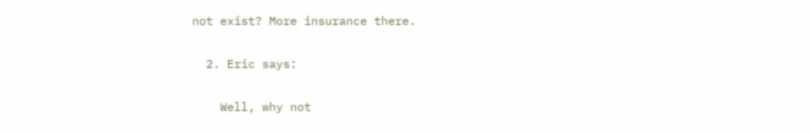not exist? More insurance there.

  2. Eric says:

    Well, why not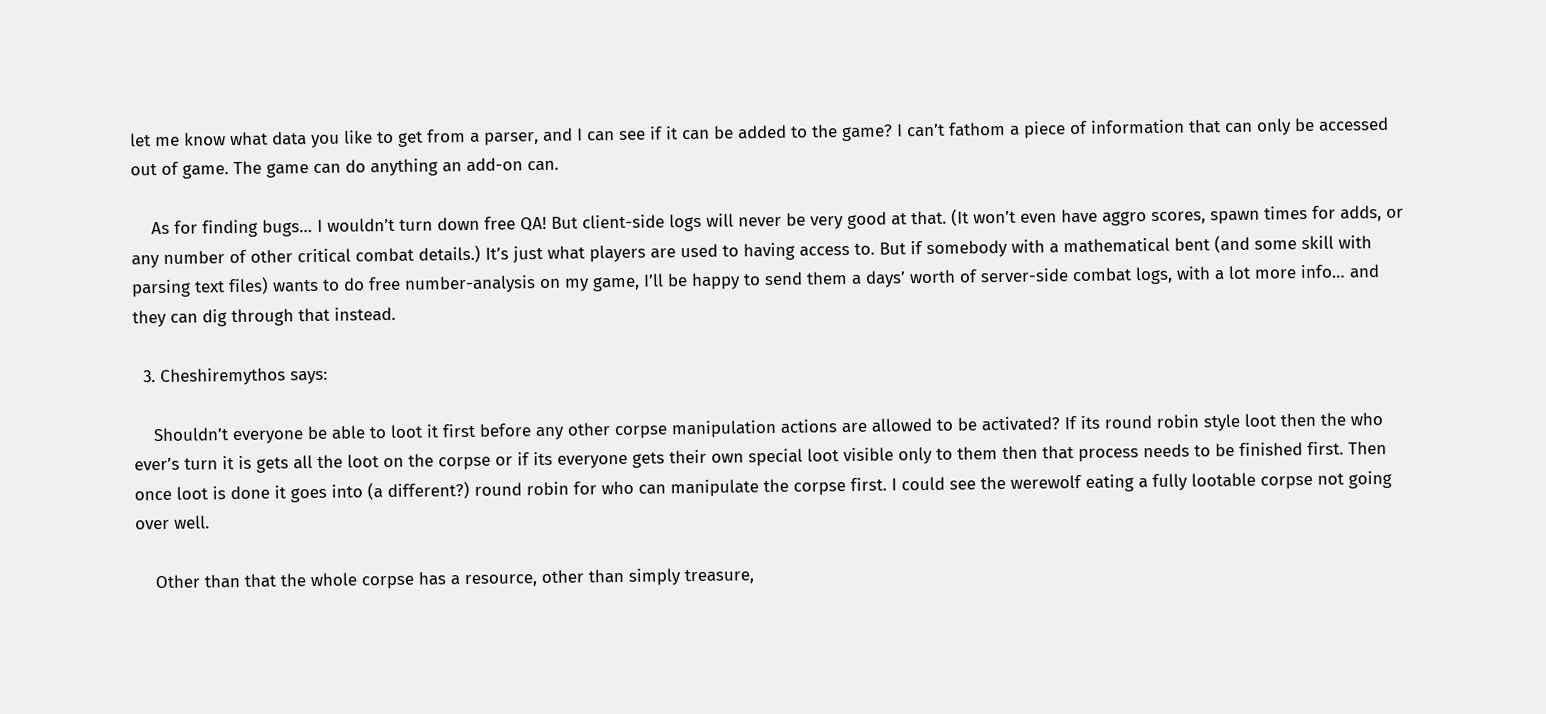let me know what data you like to get from a parser, and I can see if it can be added to the game? I can’t fathom a piece of information that can only be accessed out of game. The game can do anything an add-on can.

    As for finding bugs… I wouldn’t turn down free QA! But client-side logs will never be very good at that. (It won’t even have aggro scores, spawn times for adds, or any number of other critical combat details.) It’s just what players are used to having access to. But if somebody with a mathematical bent (and some skill with parsing text files) wants to do free number-analysis on my game, I’ll be happy to send them a days’ worth of server-side combat logs, with a lot more info… and they can dig through that instead.

  3. Cheshiremythos says:

    Shouldn’t everyone be able to loot it first before any other corpse manipulation actions are allowed to be activated? If its round robin style loot then the who ever’s turn it is gets all the loot on the corpse or if its everyone gets their own special loot visible only to them then that process needs to be finished first. Then once loot is done it goes into (a different?) round robin for who can manipulate the corpse first. I could see the werewolf eating a fully lootable corpse not going over well.

    Other than that the whole corpse has a resource, other than simply treasure,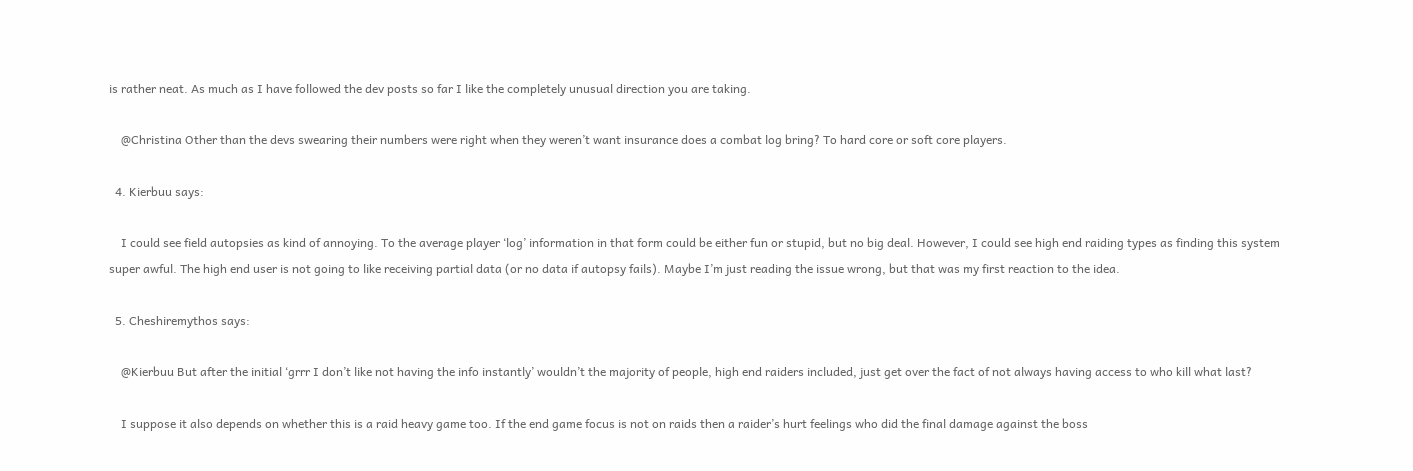is rather neat. As much as I have followed the dev posts so far I like the completely unusual direction you are taking.

    @Christina Other than the devs swearing their numbers were right when they weren’t want insurance does a combat log bring? To hard core or soft core players.

  4. Kierbuu says:

    I could see field autopsies as kind of annoying. To the average player ‘log’ information in that form could be either fun or stupid, but no big deal. However, I could see high end raiding types as finding this system super awful. The high end user is not going to like receiving partial data (or no data if autopsy fails). Maybe I’m just reading the issue wrong, but that was my first reaction to the idea.

  5. Cheshiremythos says:

    @Kierbuu But after the initial ‘grrr I don’t like not having the info instantly’ wouldn’t the majority of people, high end raiders included, just get over the fact of not always having access to who kill what last?

    I suppose it also depends on whether this is a raid heavy game too. If the end game focus is not on raids then a raider’s hurt feelings who did the final damage against the boss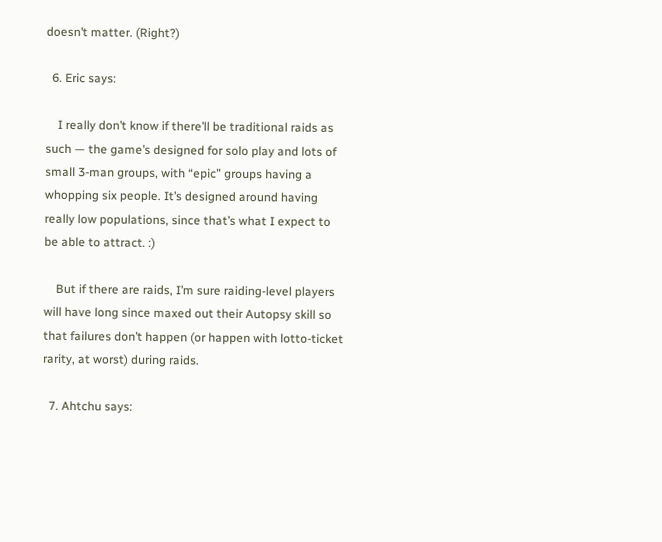doesn’t matter. (Right?)

  6. Eric says:

    I really don’t know if there’ll be traditional raids as such — the game’s designed for solo play and lots of small 3-man groups, with “epic” groups having a whopping six people. It’s designed around having really low populations, since that’s what I expect to be able to attract. :)

    But if there are raids, I’m sure raiding-level players will have long since maxed out their Autopsy skill so that failures don’t happen (or happen with lotto-ticket rarity, at worst) during raids.

  7. Ahtchu says: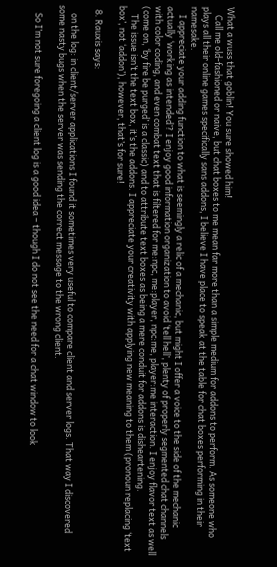What a wuss that goblin! You sure showed him!
    Call me old-fashioned or naive, but chat boxes to me mean far more than a simple medium for addons to perform. As someone who plays all their online games specifically sans addons, I believe I have place to speak at the table for chat boxes performing in their namesake.
    I appreciate your adding function to what is seemingly a relic of a mechanic, but might I offer a voice to the side of the mechanic actually ‘working as intended’? I enjoy good information organization to avoid ‘tell hell’, plenty of properly segmented chat channels with color coding, and even combat text that is filtered for me:npc, me:player, npc:me, player:me interaction. I enjoy flavor text as well (come on, ‘by fire be purged’ is a classic) and to attribute text boxes as being a mere conduit for addons is disheartening.
    The issue isn’t the text box, it’s the addons. I appreciate your creativity with applying new meaning to them (pronoun replacing ‘text box’, not ‘addon’), however, that’s for sure!

  8. Rauxis says:

    on the log: in client/server applications I found it sometimes very useful to compare client and server logs. That way I discovered some nasty bugs when the server was sending the correct message to the wrong client.

    So I’m not sure foregoing a client log is a good idea – though I do not see the need for a chat window to look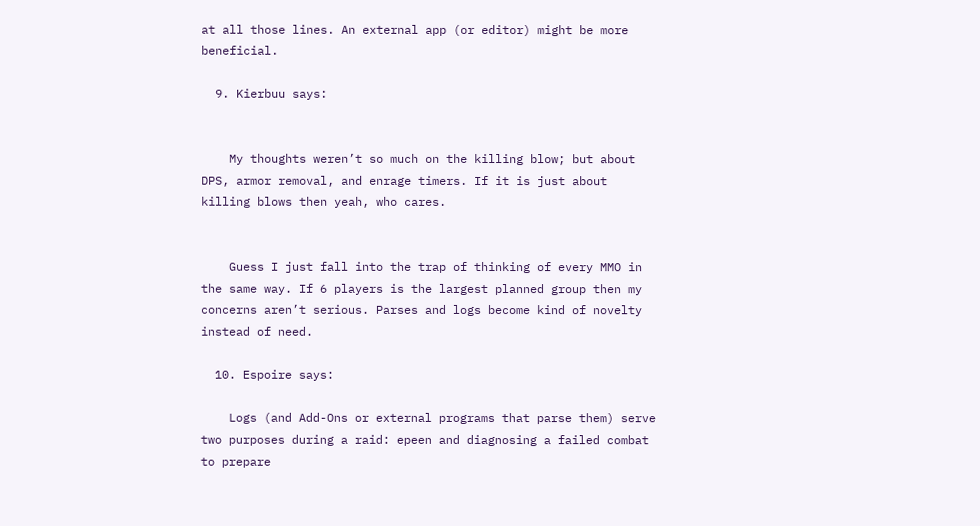at all those lines. An external app (or editor) might be more beneficial.

  9. Kierbuu says:


    My thoughts weren’t so much on the killing blow; but about DPS, armor removal, and enrage timers. If it is just about killing blows then yeah, who cares.


    Guess I just fall into the trap of thinking of every MMO in the same way. If 6 players is the largest planned group then my concerns aren’t serious. Parses and logs become kind of novelty instead of need.

  10. Espoire says:

    Logs (and Add-Ons or external programs that parse them) serve two purposes during a raid: epeen and diagnosing a failed combat to prepare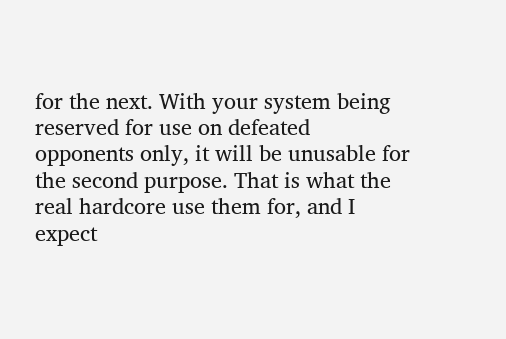for the next. With your system being reserved for use on defeated opponents only, it will be unusable for the second purpose. That is what the real hardcore use them for, and I expect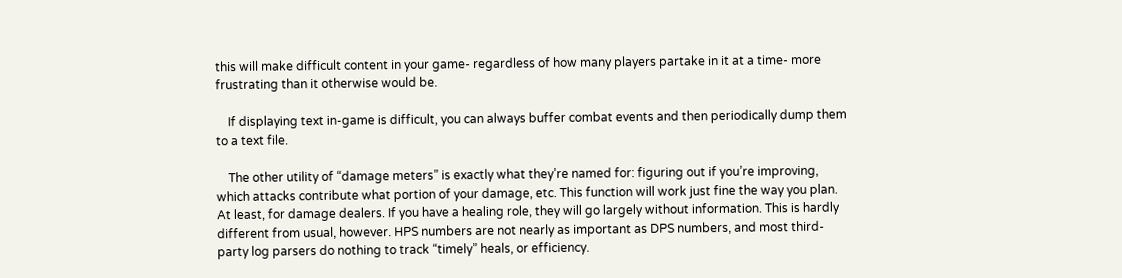this will make difficult content in your game- regardless of how many players partake in it at a time- more frustrating than it otherwise would be.

    If displaying text in-game is difficult, you can always buffer combat events and then periodically dump them to a text file.

    The other utility of “damage meters” is exactly what they’re named for: figuring out if you’re improving, which attacks contribute what portion of your damage, etc. This function will work just fine the way you plan. At least, for damage dealers. If you have a healing role, they will go largely without information. This is hardly different from usual, however. HPS numbers are not nearly as important as DPS numbers, and most third-party log parsers do nothing to track “timely” heals, or efficiency.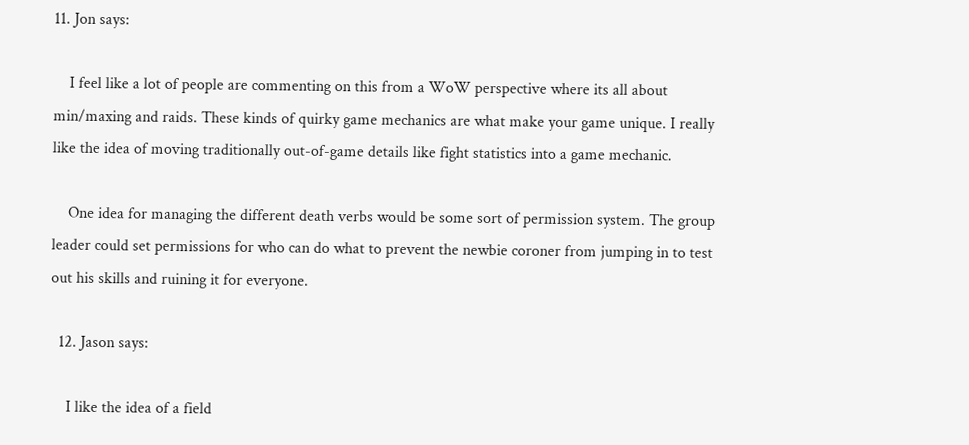11. Jon says:

    I feel like a lot of people are commenting on this from a WoW perspective where its all about min/maxing and raids. These kinds of quirky game mechanics are what make your game unique. I really like the idea of moving traditionally out-of-game details like fight statistics into a game mechanic.

    One idea for managing the different death verbs would be some sort of permission system. The group leader could set permissions for who can do what to prevent the newbie coroner from jumping in to test out his skills and ruining it for everyone.

  12. Jason says:

    I like the idea of a field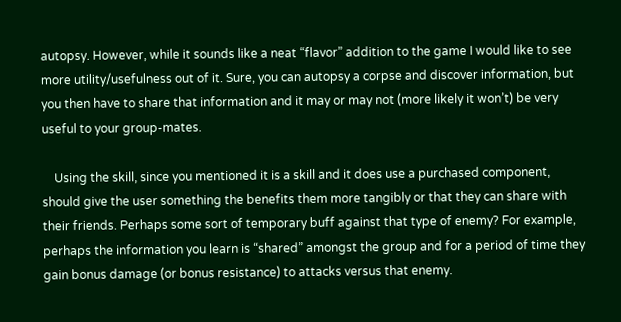autopsy. However, while it sounds like a neat “flavor” addition to the game I would like to see more utility/usefulness out of it. Sure, you can autopsy a corpse and discover information, but you then have to share that information and it may or may not (more likely it won’t) be very useful to your group-mates.

    Using the skill, since you mentioned it is a skill and it does use a purchased component, should give the user something the benefits them more tangibly or that they can share with their friends. Perhaps some sort of temporary buff against that type of enemy? For example, perhaps the information you learn is “shared” amongst the group and for a period of time they gain bonus damage (or bonus resistance) to attacks versus that enemy.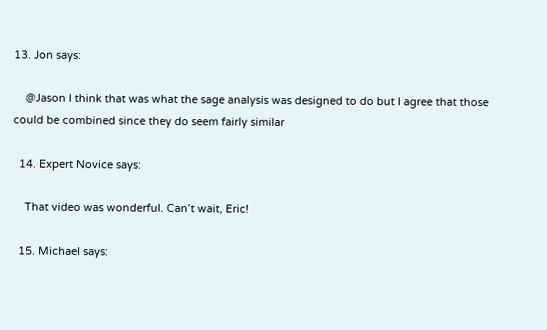13. Jon says:

    @Jason I think that was what the sage analysis was designed to do but I agree that those could be combined since they do seem fairly similar

  14. Expert Novice says:

    That video was wonderful. Can’t wait, Eric!

  15. Michael says: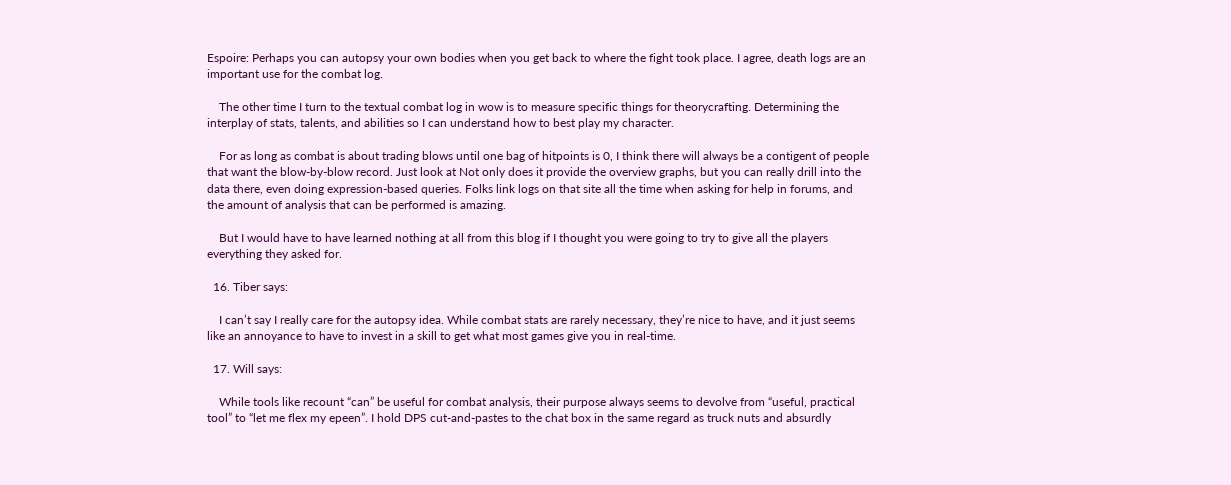Espoire: Perhaps you can autopsy your own bodies when you get back to where the fight took place. I agree, death logs are an important use for the combat log.

    The other time I turn to the textual combat log in wow is to measure specific things for theorycrafting. Determining the interplay of stats, talents, and abilities so I can understand how to best play my character.

    For as long as combat is about trading blows until one bag of hitpoints is 0, I think there will always be a contigent of people that want the blow-by-blow record. Just look at Not only does it provide the overview graphs, but you can really drill into the data there, even doing expression-based queries. Folks link logs on that site all the time when asking for help in forums, and the amount of analysis that can be performed is amazing.

    But I would have to have learned nothing at all from this blog if I thought you were going to try to give all the players everything they asked for.

  16. Tiber says:

    I can’t say I really care for the autopsy idea. While combat stats are rarely necessary, they’re nice to have, and it just seems like an annoyance to have to invest in a skill to get what most games give you in real-time.

  17. Will says:

    While tools like recount “can” be useful for combat analysis, their purpose always seems to devolve from “useful, practical tool” to “let me flex my epeen”. I hold DPS cut-and-pastes to the chat box in the same regard as truck nuts and absurdly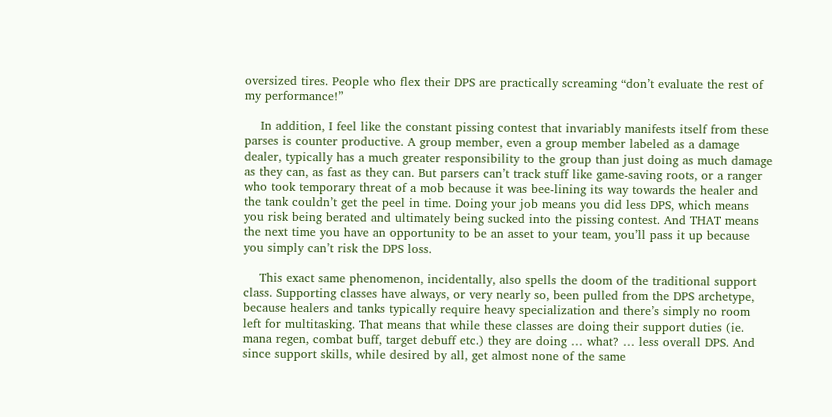oversized tires. People who flex their DPS are practically screaming “don’t evaluate the rest of my performance!”

    In addition, I feel like the constant pissing contest that invariably manifests itself from these parses is counter productive. A group member, even a group member labeled as a damage dealer, typically has a much greater responsibility to the group than just doing as much damage as they can, as fast as they can. But parsers can’t track stuff like game-saving roots, or a ranger who took temporary threat of a mob because it was bee-lining its way towards the healer and the tank couldn’t get the peel in time. Doing your job means you did less DPS, which means you risk being berated and ultimately being sucked into the pissing contest. And THAT means the next time you have an opportunity to be an asset to your team, you’ll pass it up because you simply can’t risk the DPS loss.

    This exact same phenomenon, incidentally, also spells the doom of the traditional support class. Supporting classes have always, or very nearly so, been pulled from the DPS archetype, because healers and tanks typically require heavy specialization and there’s simply no room left for multitasking. That means that while these classes are doing their support duties (ie. mana regen, combat buff, target debuff etc.) they are doing … what? … less overall DPS. And since support skills, while desired by all, get almost none of the same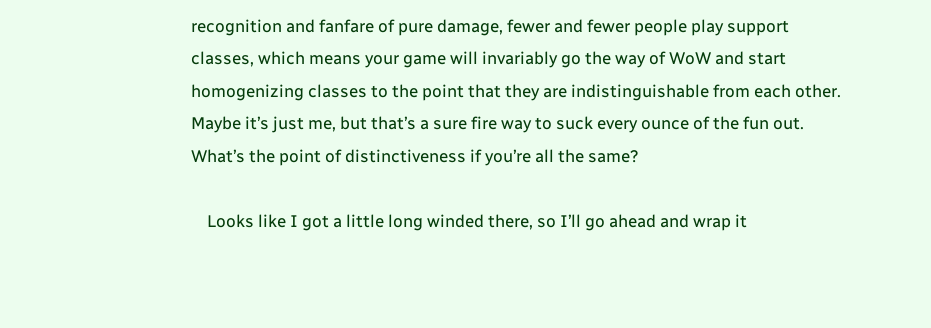recognition and fanfare of pure damage, fewer and fewer people play support classes, which means your game will invariably go the way of WoW and start homogenizing classes to the point that they are indistinguishable from each other. Maybe it’s just me, but that’s a sure fire way to suck every ounce of the fun out. What’s the point of distinctiveness if you’re all the same?

    Looks like I got a little long winded there, so I’ll go ahead and wrap it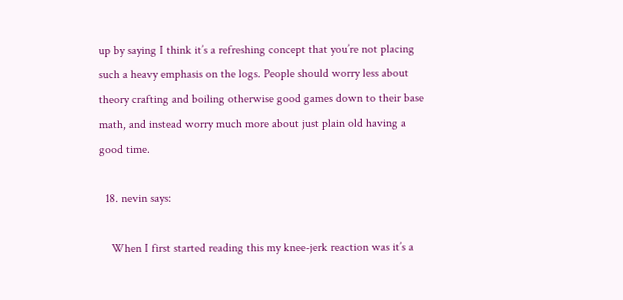up by saying I think it’s a refreshing concept that you’re not placing such a heavy emphasis on the logs. People should worry less about theory crafting and boiling otherwise good games down to their base math, and instead worry much more about just plain old having a good time.

  18. nevin says:

    When I first started reading this my knee-jerk reaction was it’s a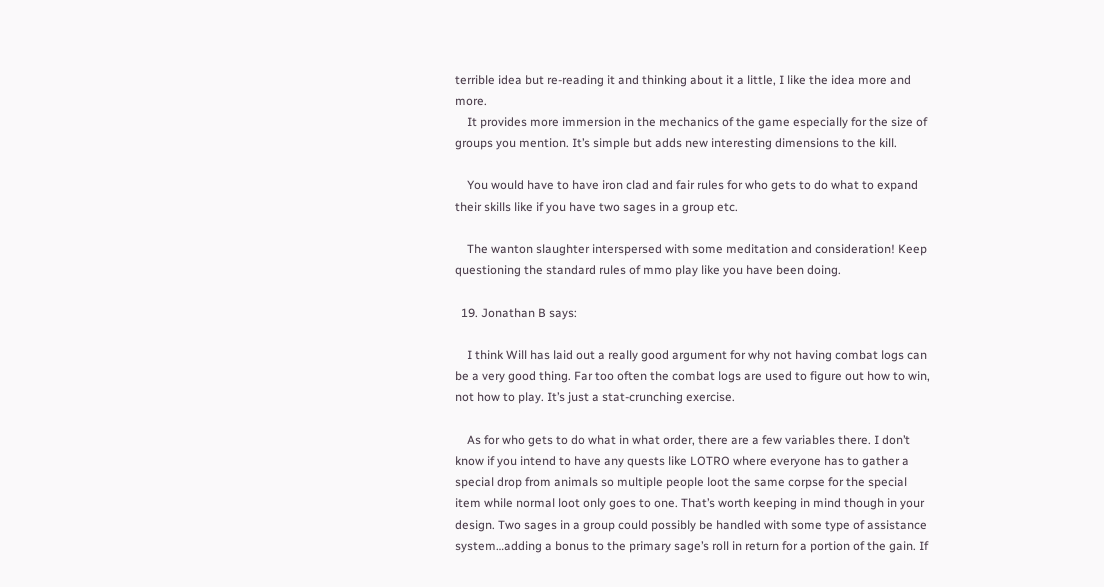terrible idea but re-reading it and thinking about it a little, I like the idea more and more.
    It provides more immersion in the mechanics of the game especially for the size of groups you mention. It’s simple but adds new interesting dimensions to the kill.

    You would have to have iron clad and fair rules for who gets to do what to expand their skills like if you have two sages in a group etc.

    The wanton slaughter interspersed with some meditation and consideration! Keep questioning the standard rules of mmo play like you have been doing.

  19. Jonathan B says:

    I think Will has laid out a really good argument for why not having combat logs can be a very good thing. Far too often the combat logs are used to figure out how to win, not how to play. It’s just a stat-crunching exercise.

    As for who gets to do what in what order, there are a few variables there. I don’t know if you intend to have any quests like LOTRO where everyone has to gather a special drop from animals so multiple people loot the same corpse for the special item while normal loot only goes to one. That’s worth keeping in mind though in your design. Two sages in a group could possibly be handled with some type of assistance system…adding a bonus to the primary sage’s roll in return for a portion of the gain. If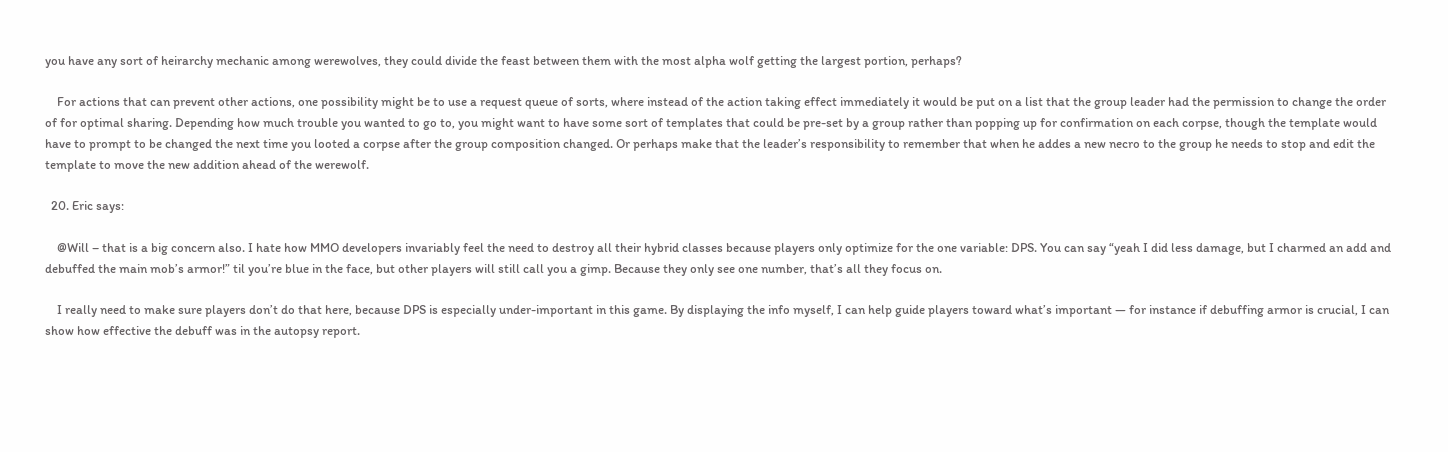you have any sort of heirarchy mechanic among werewolves, they could divide the feast between them with the most alpha wolf getting the largest portion, perhaps?

    For actions that can prevent other actions, one possibility might be to use a request queue of sorts, where instead of the action taking effect immediately it would be put on a list that the group leader had the permission to change the order of for optimal sharing. Depending how much trouble you wanted to go to, you might want to have some sort of templates that could be pre-set by a group rather than popping up for confirmation on each corpse, though the template would have to prompt to be changed the next time you looted a corpse after the group composition changed. Or perhaps make that the leader’s responsibility to remember that when he addes a new necro to the group he needs to stop and edit the template to move the new addition ahead of the werewolf.

  20. Eric says:

    @Will – that is a big concern also. I hate how MMO developers invariably feel the need to destroy all their hybrid classes because players only optimize for the one variable: DPS. You can say “yeah I did less damage, but I charmed an add and debuffed the main mob’s armor!” til you’re blue in the face, but other players will still call you a gimp. Because they only see one number, that’s all they focus on.

    I really need to make sure players don’t do that here, because DPS is especially under-important in this game. By displaying the info myself, I can help guide players toward what’s important — for instance if debuffing armor is crucial, I can show how effective the debuff was in the autopsy report.